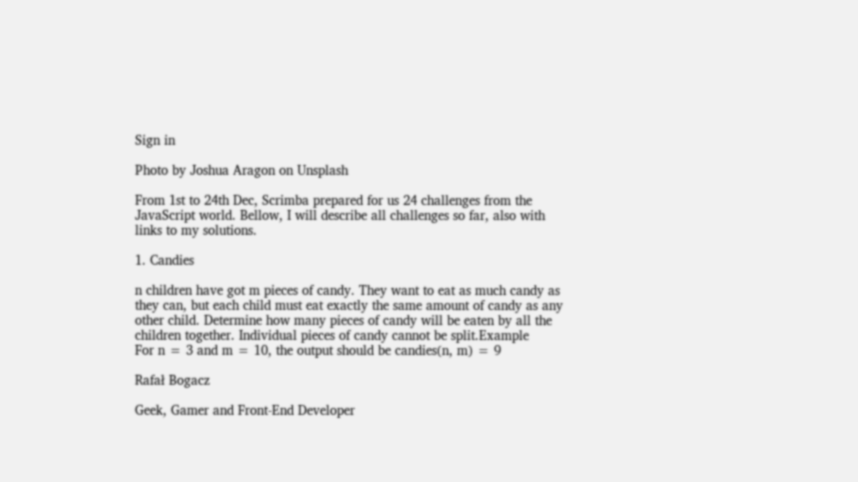Sign in

Photo by Joshua Aragon on Unsplash

From 1st to 24th Dec, Scrimba prepared for us 24 challenges from the JavaScript world. Bellow, I will describe all challenges so far, also with links to my solutions.

1. Candies

n children have got m pieces of candy. They want to eat as much candy as they can, but each child must eat exactly the same amount of candy as any other child. Determine how many pieces of candy will be eaten by all the children together. Individual pieces of candy cannot be split.Example
For n = 3 and m = 10, the output should be candies(n, m) = 9

Rafał Bogacz

Geek, Gamer and Front-End Developer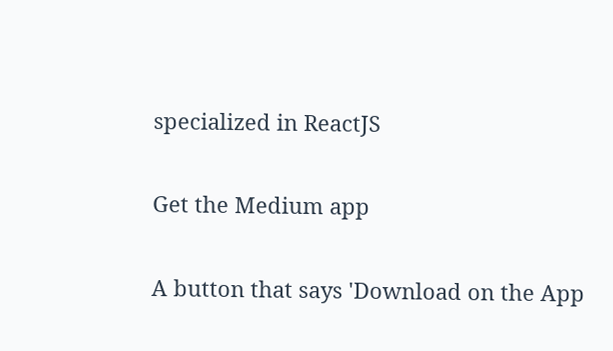specialized in ReactJS

Get the Medium app

A button that says 'Download on the App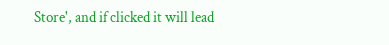Store', and if clicked it will lead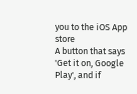you to the iOS App store
A button that says 'Get it on, Google Play', and if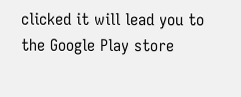clicked it will lead you to the Google Play store